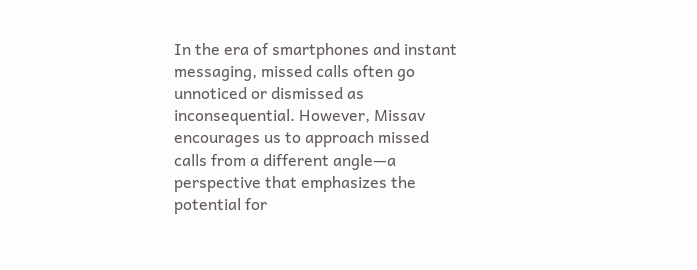In the era of smartphones and instant messaging, missed calls often go unnoticed or dismissed as inconsequential. However, Missav encourages us to approach missed calls from a different angle—a perspective that emphasizes the potential for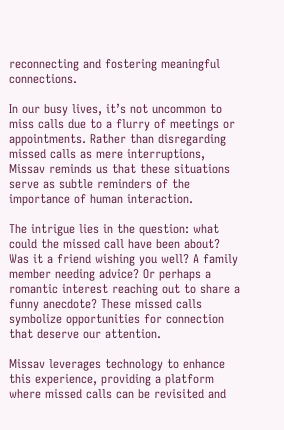reconnecting and fostering meaningful connections.

In our busy lives, it’s not uncommon to miss calls due to a flurry of meetings or appointments. Rather than disregarding missed calls as mere interruptions, Missav reminds us that these situations serve as subtle reminders of the importance of human interaction.

The intrigue lies in the question: what could the missed call have been about? Was it a friend wishing you well? A family member needing advice? Or perhaps a romantic interest reaching out to share a funny anecdote? These missed calls symbolize opportunities for connection that deserve our attention.

Missav leverages technology to enhance this experience, providing a platform where missed calls can be revisited and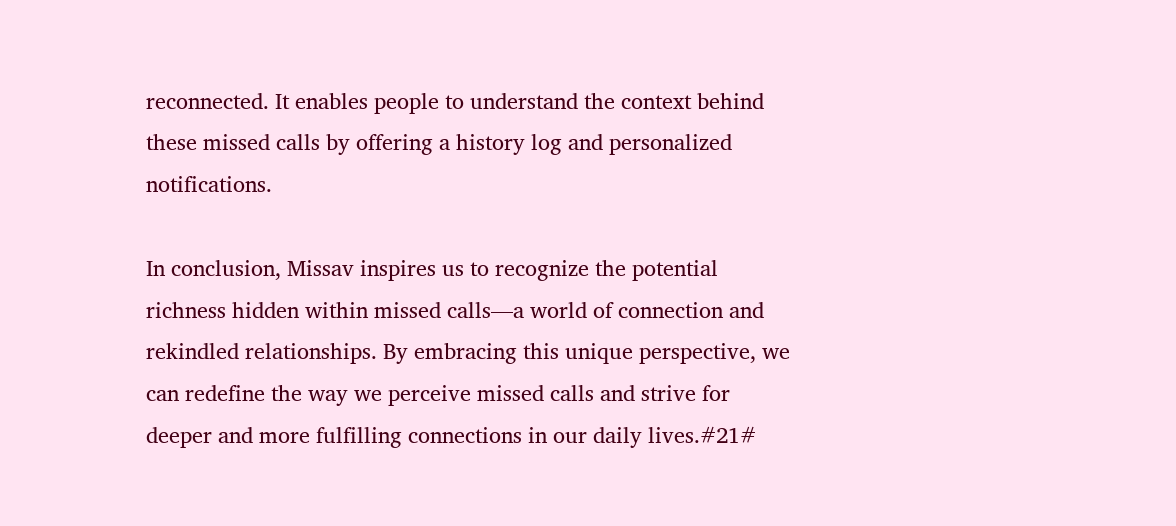reconnected. It enables people to understand the context behind these missed calls by offering a history log and personalized notifications.

In conclusion, Missav inspires us to recognize the potential richness hidden within missed calls—a world of connection and rekindled relationships. By embracing this unique perspective, we can redefine the way we perceive missed calls and strive for deeper and more fulfilling connections in our daily lives.#21#